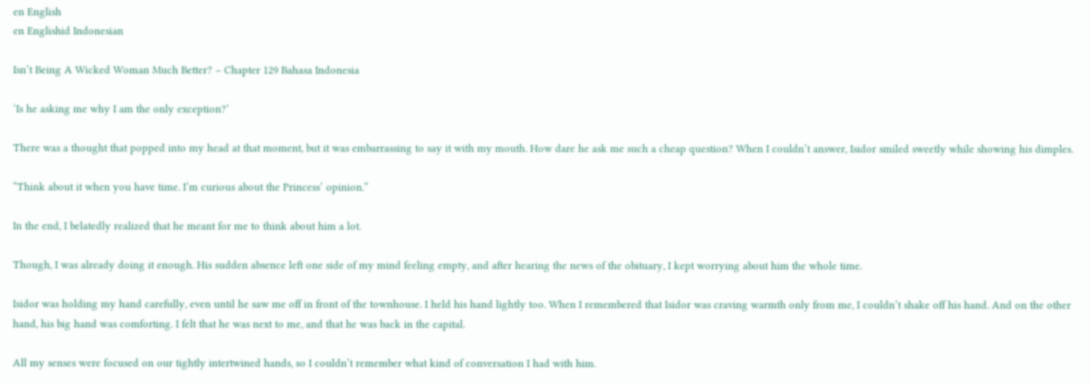en English
en Englishid Indonesian

Isn’t Being A Wicked Woman Much Better? – Chapter 129 Bahasa Indonesia

‘Is he asking me why I am the only exception?’

There was a thought that popped into my head at that moment, but it was embarrassing to say it with my mouth. How dare he ask me such a cheap question? When I couldn’t answer, Isidor smiled sweetly while showing his dimples.

“Think about it when you have time. I’m curious about the Princess’ opinion.”

In the end, I belatedly realized that he meant for me to think about him a lot.

Though, I was already doing it enough. His sudden absence left one side of my mind feeling empty, and after hearing the news of the obituary, I kept worrying about him the whole time.

Isidor was holding my hand carefully, even until he saw me off in front of the townhouse. I held his hand lightly too. When I remembered that Isidor was craving warmth only from me, I couldn’t shake off his hand. And on the other hand, his big hand was comforting. I felt that he was next to me, and that he was back in the capital.

All my senses were focused on our tightly intertwined hands, so I couldn’t remember what kind of conversation I had with him.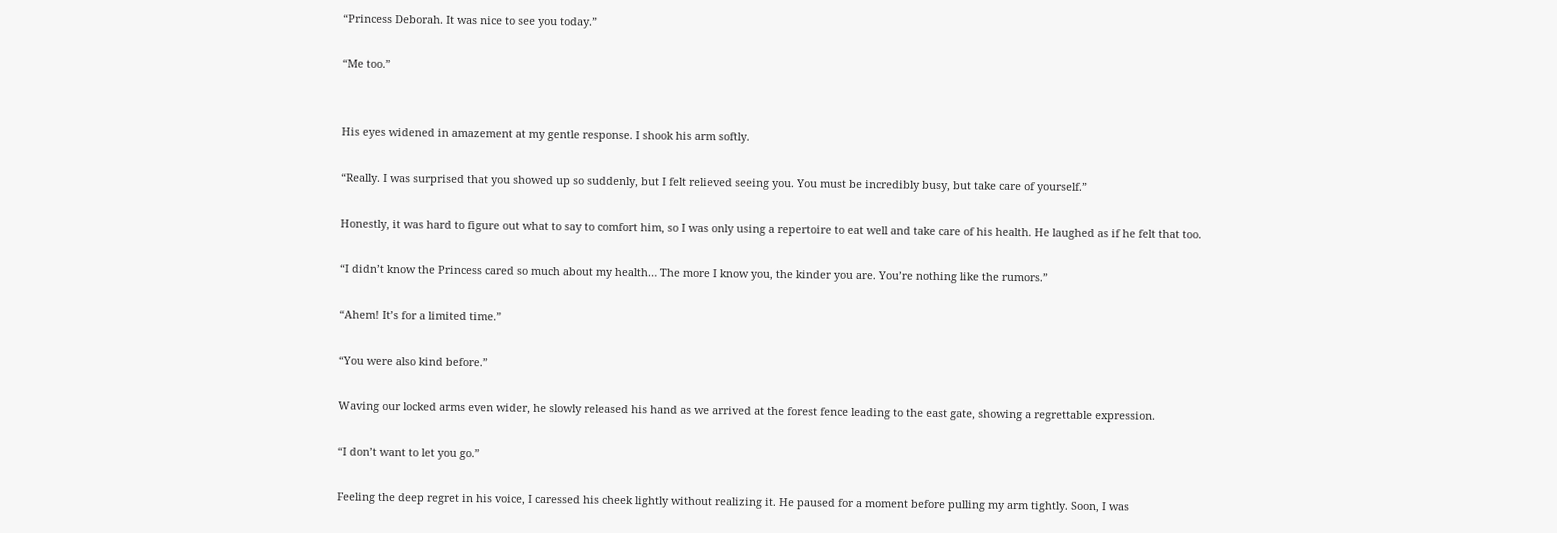“Princess Deborah. It was nice to see you today.”

“Me too.”


His eyes widened in amazement at my gentle response. I shook his arm softly.

“Really. I was surprised that you showed up so suddenly, but I felt relieved seeing you. You must be incredibly busy, but take care of yourself.”

Honestly, it was hard to figure out what to say to comfort him, so I was only using a repertoire to eat well and take care of his health. He laughed as if he felt that too.

“I didn’t know the Princess cared so much about my health… The more I know you, the kinder you are. You’re nothing like the rumors.”

“Ahem! It’s for a limited time.”

“You were also kind before.”

Waving our locked arms even wider, he slowly released his hand as we arrived at the forest fence leading to the east gate, showing a regrettable expression.

“I don’t want to let you go.”

Feeling the deep regret in his voice, I caressed his cheek lightly without realizing it. He paused for a moment before pulling my arm tightly. Soon, I was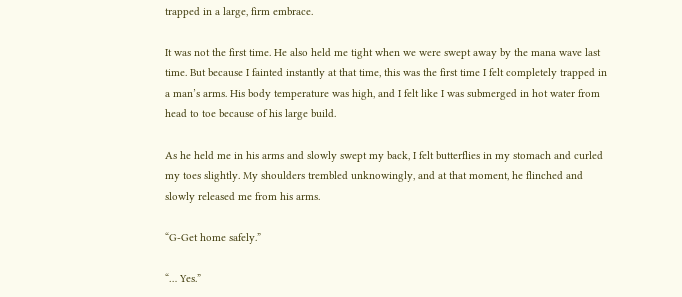trapped in a large, firm embrace.

It was not the first time. He also held me tight when we were swept away by the mana wave last time. But because I fainted instantly at that time, this was the first time I felt completely trapped in a man’s arms. His body temperature was high, and I felt like I was submerged in hot water from head to toe because of his large build.

As he held me in his arms and slowly swept my back, I felt butterflies in my stomach and curled my toes slightly. My shoulders trembled unknowingly, and at that moment, he flinched and slowly released me from his arms.

“G-Get home safely.”

“… Yes.”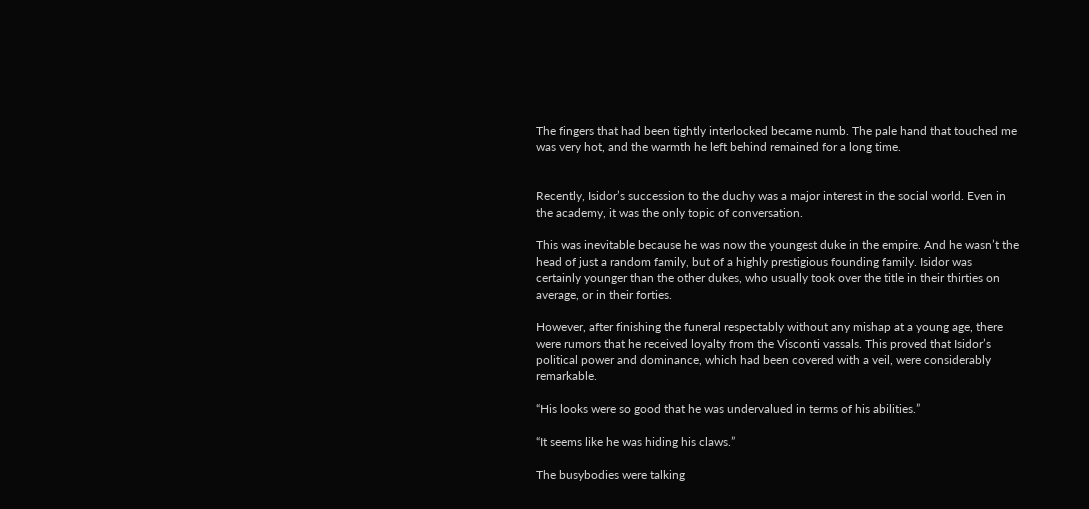The fingers that had been tightly interlocked became numb. The pale hand that touched me was very hot, and the warmth he left behind remained for a long time.


Recently, Isidor’s succession to the duchy was a major interest in the social world. Even in the academy, it was the only topic of conversation.

This was inevitable because he was now the youngest duke in the empire. And he wasn’t the head of just a random family, but of a highly prestigious founding family. Isidor was certainly younger than the other dukes, who usually took over the title in their thirties on average, or in their forties.

However, after finishing the funeral respectably without any mishap at a young age, there were rumors that he received loyalty from the Visconti vassals. This proved that Isidor’s political power and dominance, which had been covered with a veil, were considerably remarkable.

“His looks were so good that he was undervalued in terms of his abilities.”

“It seems like he was hiding his claws.”

The busybodies were talking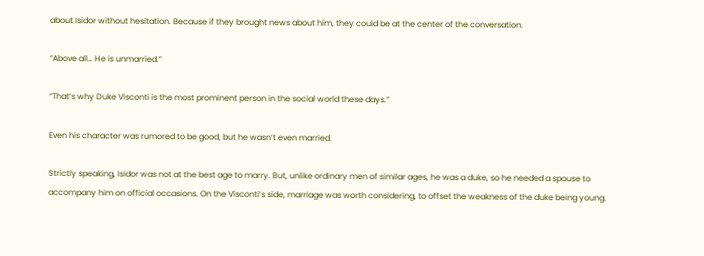about Isidor without hesitation. Because if they brought news about him, they could be at the center of the conversation.

“Above all… He is unmarried.”

“That’s why Duke Visconti is the most prominent person in the social world these days.”

Even his character was rumored to be good, but he wasn’t even married.

Strictly speaking, Isidor was not at the best age to marry. But, unlike ordinary men of similar ages, he was a duke, so he needed a spouse to accompany him on official occasions. On the Visconti’s side, marriage was worth considering, to offset the weakness of the duke being young.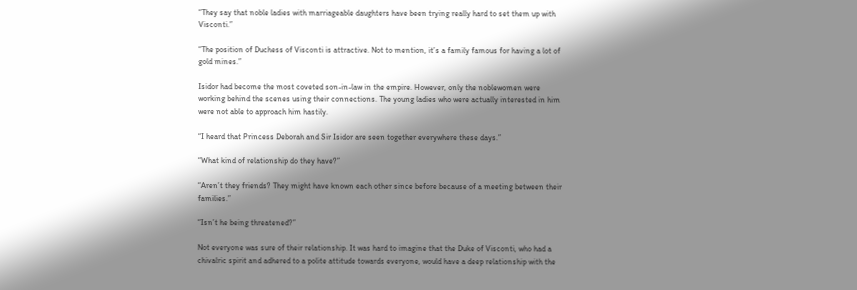“They say that noble ladies with marriageable daughters have been trying really hard to set them up with Visconti.”

“The position of Duchess of Visconti is attractive. Not to mention, it’s a family famous for having a lot of gold mines.”

Isidor had become the most coveted son-in-law in the empire. However, only the noblewomen were working behind the scenes using their connections. The young ladies who were actually interested in him were not able to approach him hastily.

“I heard that Princess Deborah and Sir Isidor are seen together everywhere these days.”

“What kind of relationship do they have?”

“Aren’t they friends? They might have known each other since before because of a meeting between their families.”

“Isn’t he being threatened?”

Not everyone was sure of their relationship. It was hard to imagine that the Duke of Visconti, who had a chivalric spirit and adhered to a polite attitude towards everyone, would have a deep relationship with the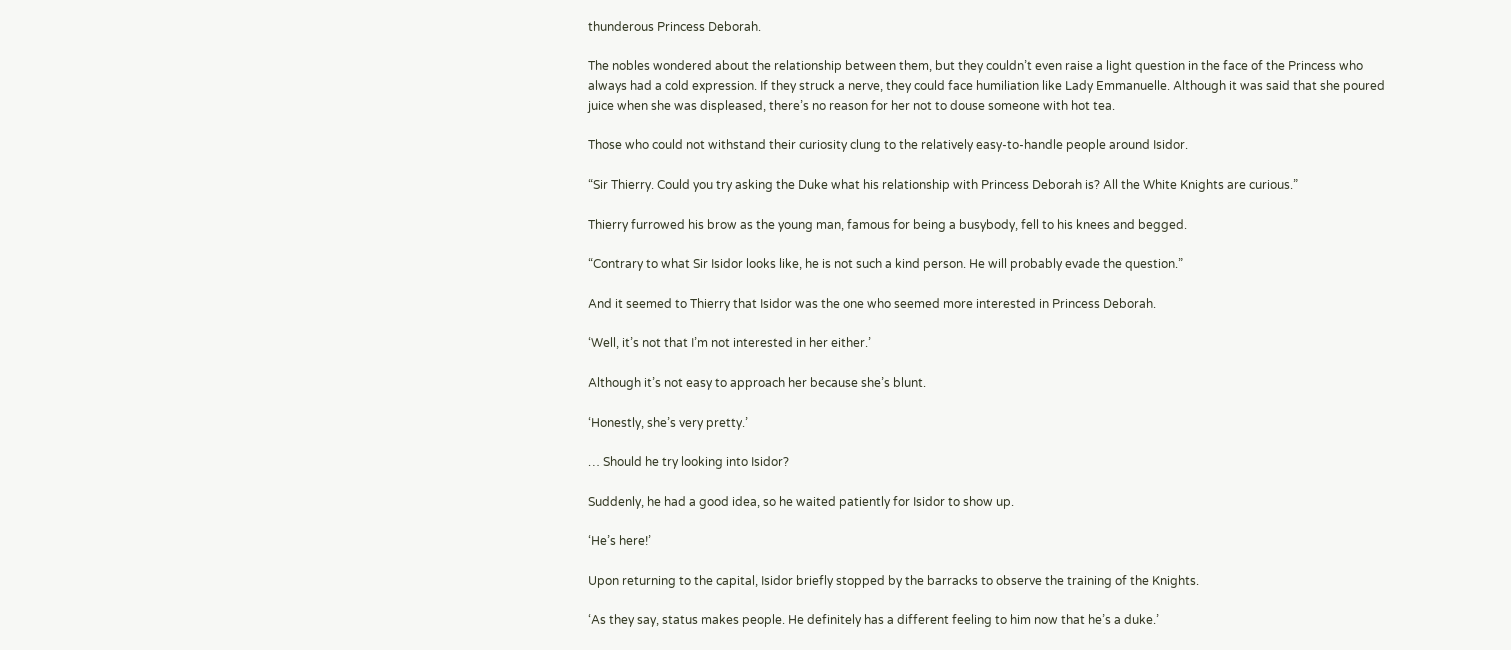thunderous Princess Deborah.

The nobles wondered about the relationship between them, but they couldn’t even raise a light question in the face of the Princess who always had a cold expression. If they struck a nerve, they could face humiliation like Lady Emmanuelle. Although it was said that she poured juice when she was displeased, there’s no reason for her not to douse someone with hot tea.

Those who could not withstand their curiosity clung to the relatively easy-to-handle people around Isidor.

“Sir Thierry. Could you try asking the Duke what his relationship with Princess Deborah is? All the White Knights are curious.”

Thierry furrowed his brow as the young man, famous for being a busybody, fell to his knees and begged.

“Contrary to what Sir Isidor looks like, he is not such a kind person. He will probably evade the question.”

And it seemed to Thierry that Isidor was the one who seemed more interested in Princess Deborah.

‘Well, it’s not that I’m not interested in her either.’

Although it’s not easy to approach her because she’s blunt.

‘Honestly, she’s very pretty.’

… Should he try looking into Isidor?

Suddenly, he had a good idea, so he waited patiently for Isidor to show up.

‘He’s here!’

Upon returning to the capital, Isidor briefly stopped by the barracks to observe the training of the Knights.

‘As they say, status makes people. He definitely has a different feeling to him now that he’s a duke.’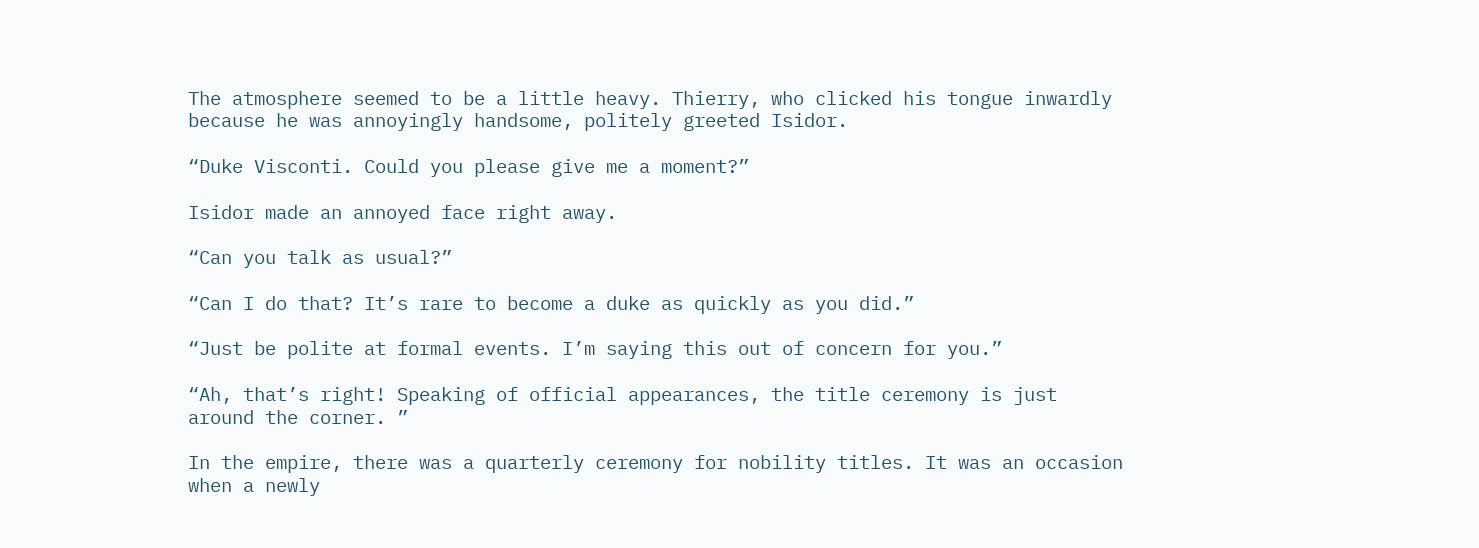The atmosphere seemed to be a little heavy. Thierry, who clicked his tongue inwardly because he was annoyingly handsome, politely greeted Isidor.

“Duke Visconti. Could you please give me a moment?”

Isidor made an annoyed face right away.

“Can you talk as usual?”

“Can I do that? It’s rare to become a duke as quickly as you did.”

“Just be polite at formal events. I’m saying this out of concern for you.”

“Ah, that’s right! Speaking of official appearances, the title ceremony is just around the corner. ”

In the empire, there was a quarterly ceremony for nobility titles. It was an occasion when a newly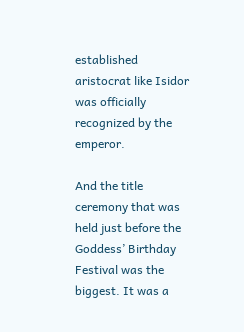established aristocrat like Isidor was officially recognized by the emperor.

And the title ceremony that was held just before the Goddess’ Birthday Festival was the biggest. It was a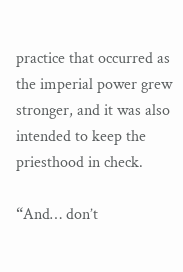practice that occurred as the imperial power grew stronger, and it was also intended to keep the priesthood in check.

“And… don’t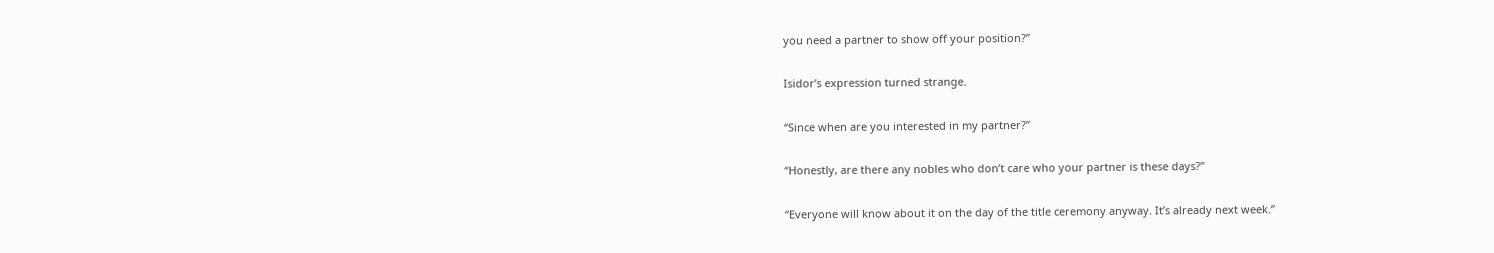you need a partner to show off your position?”

Isidor’s expression turned strange.

“Since when are you interested in my partner?”

“Honestly, are there any nobles who don’t care who your partner is these days?”

“Everyone will know about it on the day of the title ceremony anyway. It’s already next week.”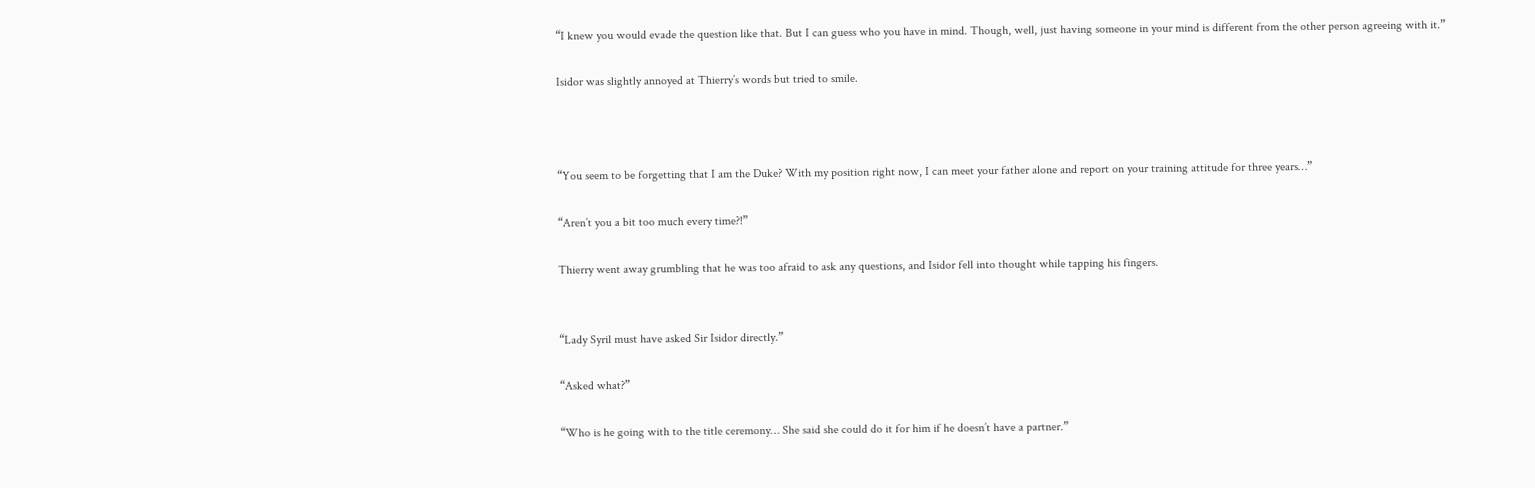“I knew you would evade the question like that. But I can guess who you have in mind. Though, well, just having someone in your mind is different from the other person agreeing with it.”

Isidor was slightly annoyed at Thierry’s words but tried to smile.



“You seem to be forgetting that I am the Duke? With my position right now, I can meet your father alone and report on your training attitude for three years…”

“Aren’t you a bit too much every time?!”

Thierry went away grumbling that he was too afraid to ask any questions, and Isidor fell into thought while tapping his fingers.


“Lady Syril must have asked Sir Isidor directly.”

“Asked what?”

“Who is he going with to the title ceremony… She said she could do it for him if he doesn’t have a partner.”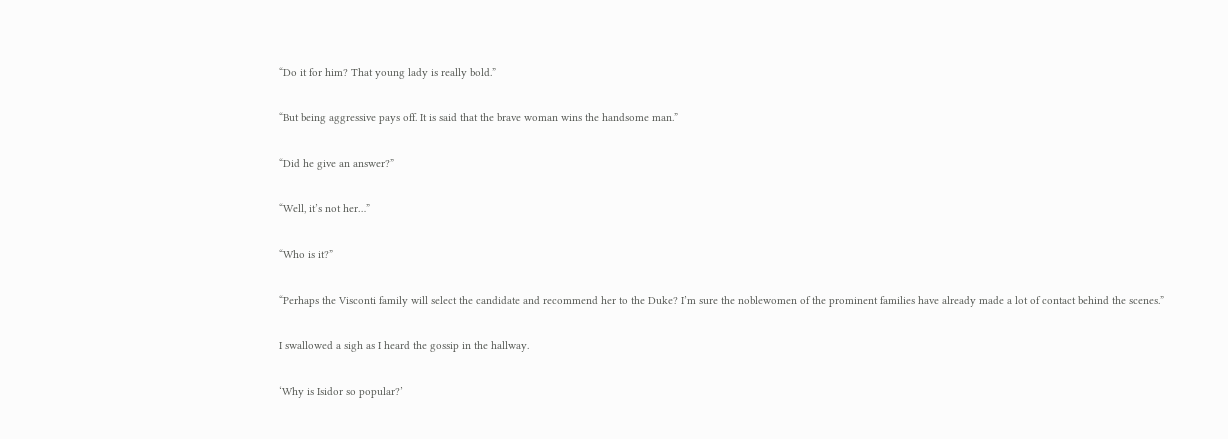“Do it for him? That young lady is really bold.”

“But being aggressive pays off. It is said that the brave woman wins the handsome man.”

“Did he give an answer?”

“Well, it’s not her…”

“Who is it?”

“Perhaps the Visconti family will select the candidate and recommend her to the Duke? I’m sure the noblewomen of the prominent families have already made a lot of contact behind the scenes.”

I swallowed a sigh as I heard the gossip in the hallway.

‘Why is Isidor so popular?’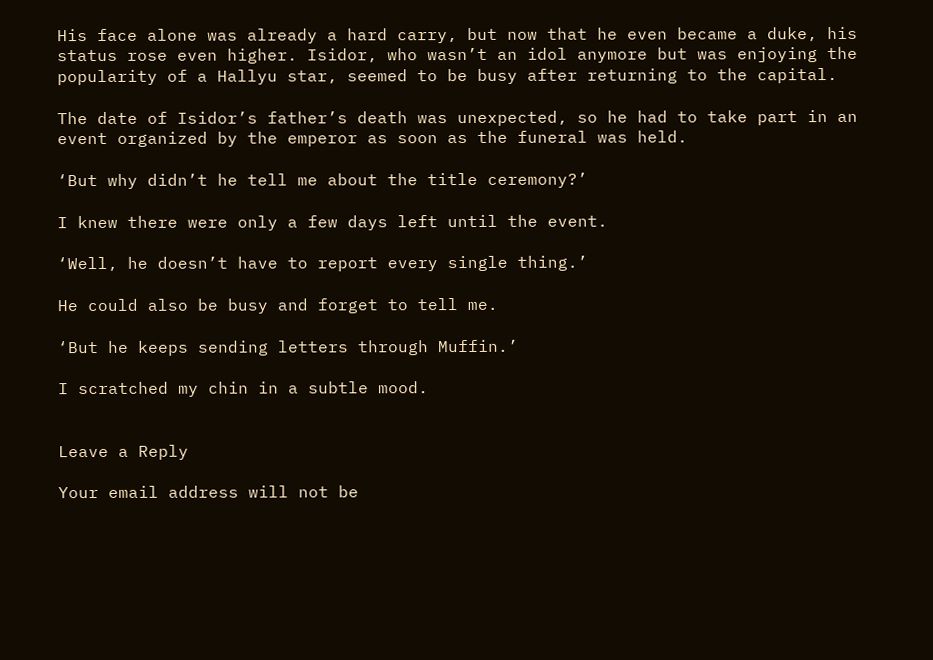His face alone was already a hard carry, but now that he even became a duke, his status rose even higher. Isidor, who wasn’t an idol anymore but was enjoying the popularity of a Hallyu star, seemed to be busy after returning to the capital.

The date of Isidor’s father’s death was unexpected, so he had to take part in an event organized by the emperor as soon as the funeral was held.

‘But why didn’t he tell me about the title ceremony?’

I knew there were only a few days left until the event.

‘Well, he doesn’t have to report every single thing.’

He could also be busy and forget to tell me.

‘But he keeps sending letters through Muffin.’

I scratched my chin in a subtle mood.


Leave a Reply

Your email address will not be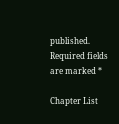published. Required fields are marked *

Chapter List